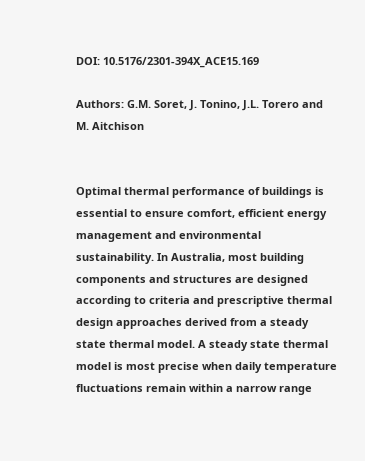DOI: 10.5176/2301-394X_ACE15.169

Authors: G.M. Soret, J. Tonino, J.L. Torero and M. Aitchison


Optimal thermal performance of buildings is essential to ensure comfort, efficient energy management and environmental sustainability. In Australia, most building components and structures are designed according to criteria and prescriptive thermal design approaches derived from a steady state thermal model. A steady state thermal model is most precise when daily temperature fluctuations remain within a narrow range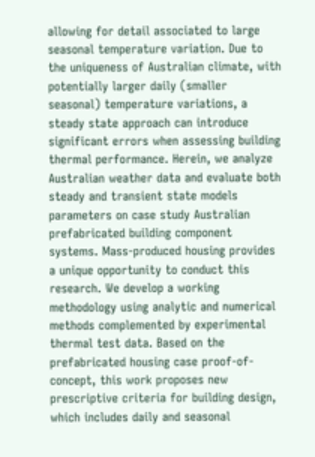allowing for detail associated to large seasonal temperature variation. Due to the uniqueness of Australian climate, with potentially larger daily (smaller seasonal) temperature variations, a steady state approach can introduce significant errors when assessing building thermal performance. Herein, we analyze Australian weather data and evaluate both steady and transient state models parameters on case study Australian prefabricated building component systems. Mass-produced housing provides a unique opportunity to conduct this research. We develop a working methodology using analytic and numerical methods complemented by experimental thermal test data. Based on the prefabricated housing case proof-of-concept, this work proposes new prescriptive criteria for building design, which includes daily and seasonal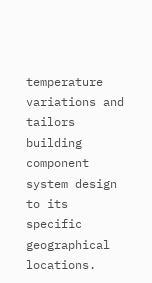temperature variations and tailors building component system design to its specific geographical locations.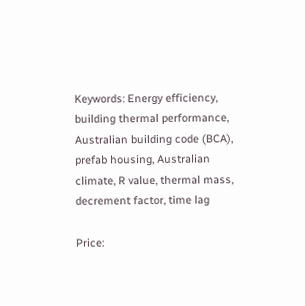Keywords: Energy efficiency, building thermal performance, Australian building code (BCA), prefab housing, Australian climate, R value, thermal mass, decrement factor, time lag

Price: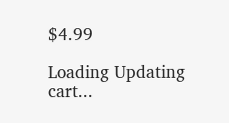$4.99

Loading Updating cart...